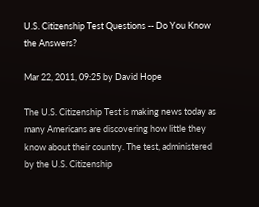U.S. Citizenship Test Questions -- Do You Know the Answers?

Mar 22, 2011, 09:25 by David Hope

The U.S. Citizenship Test is making news today as many Americans are discovering how little they know about their country. The test, administered by the U.S. Citizenship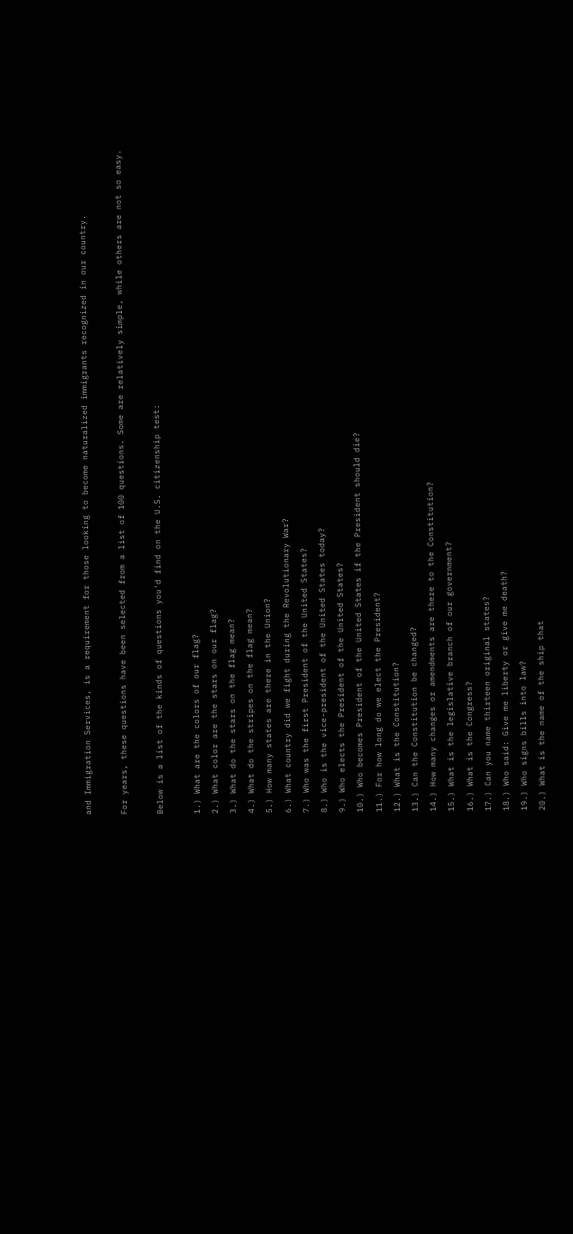and Immigration Services, is a requirement for those looking to become naturalized immigrants recognized in our country.

For years, these questions have been selected from a list of 100 questions. Some are relatively simple, while others are not so easy.

Below is a list of the kinds of questions you'd find on the U.S. citizenship test:

1.) What are the colors of our flag?
2.) What color are the stars on our flag?
3.) What do the stars on the flag mean?
4.) What do the stripes on the flag mean?
5.) How many states are there in the Union?
6.) What country did we fight during the Revolutionary War?
7.) Who was the first President of the United States?
8.) Who is the vice-president of the United States today?
9.) Who elects the President of the United States?
10.) Who becomes President of the United States if the President should die?
11.) For how long do we elect the President?
12.) What is the Constitution?
13.) Can the Constitution be changed?
14.) How many changes or amendments are there to the Constitution?
15.) What is the legislative branch of our government?
16.) What is the Congress?
17.) Can you name thirteen original states?
18.) Who said: Give me liberty or give me death?
19.) Who signs bills into law?
20.) What is the name of the ship that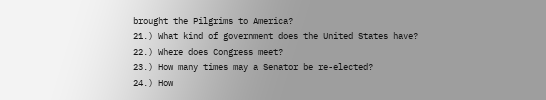brought the Pilgrims to America?
21.) What kind of government does the United States have?
22.) Where does Congress meet?
23.) How many times may a Senator be re-elected?
24.) How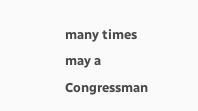many times may a Congressman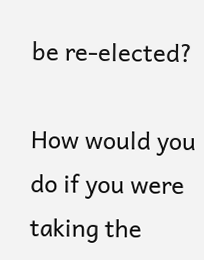be re-elected?

How would you do if you were taking the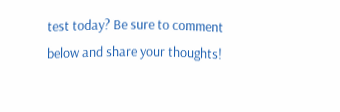test today? Be sure to comment below and share your thoughts!